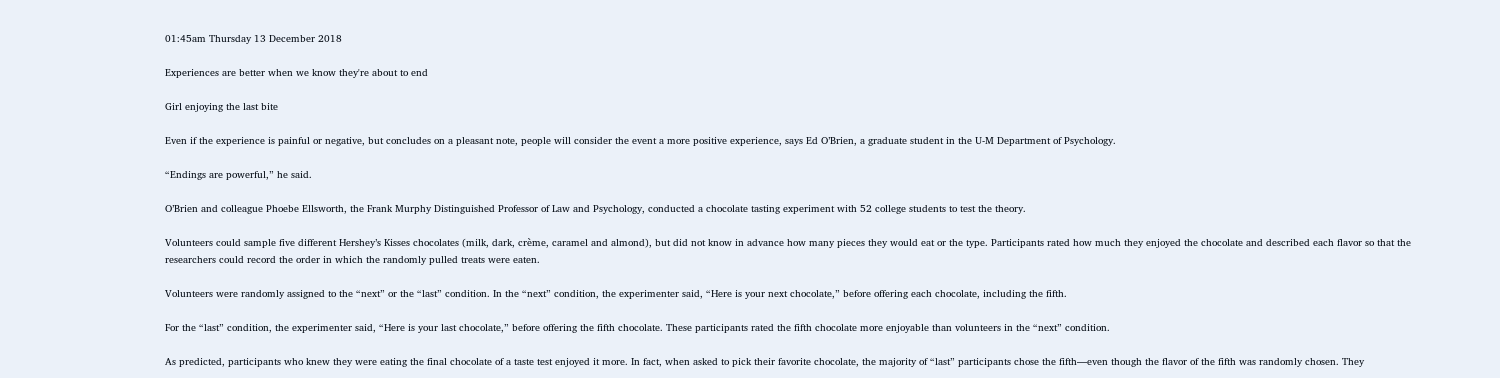01:45am Thursday 13 December 2018

Experiences are better when we know they're about to end

Girl enjoying the last bite

Even if the experience is painful or negative, but concludes on a pleasant note, people will consider the event a more positive experience, says Ed O’Brien, a graduate student in the U-M Department of Psychology.

“Endings are powerful,” he said.

O’Brien and colleague Phoebe Ellsworth, the Frank Murphy Distinguished Professor of Law and Psychology, conducted a chocolate tasting experiment with 52 college students to test the theory.

Volunteers could sample five different Hershey’s Kisses chocolates (milk, dark, crème, caramel and almond), but did not know in advance how many pieces they would eat or the type. Participants rated how much they enjoyed the chocolate and described each flavor so that the researchers could record the order in which the randomly pulled treats were eaten.

Volunteers were randomly assigned to the “next” or the “last” condition. In the “next” condition, the experimenter said, “Here is your next chocolate,” before offering each chocolate, including the fifth.

For the “last” condition, the experimenter said, “Here is your last chocolate,” before offering the fifth chocolate. These participants rated the fifth chocolate more enjoyable than volunteers in the “next” condition.

As predicted, participants who knew they were eating the final chocolate of a taste test enjoyed it more. In fact, when asked to pick their favorite chocolate, the majority of “last” participants chose the fifth—even though the flavor of the fifth was randomly chosen. They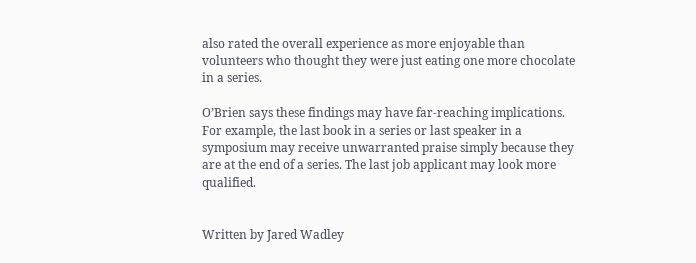also rated the overall experience as more enjoyable than volunteers who thought they were just eating one more chocolate in a series.

O’Brien says these findings may have far-reaching implications. For example, the last book in a series or last speaker in a symposium may receive unwarranted praise simply because they are at the end of a series. The last job applicant may look more qualified.


Written by Jared Wadley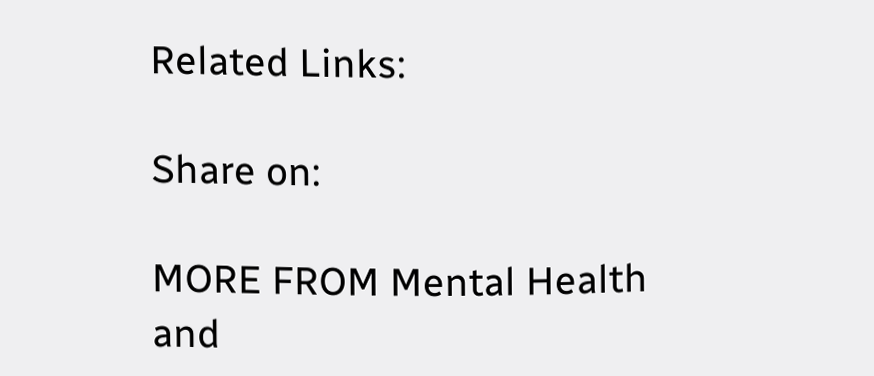Related Links:

Share on:

MORE FROM Mental Health and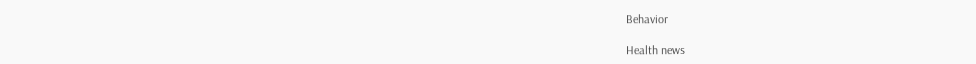Behavior

Health news